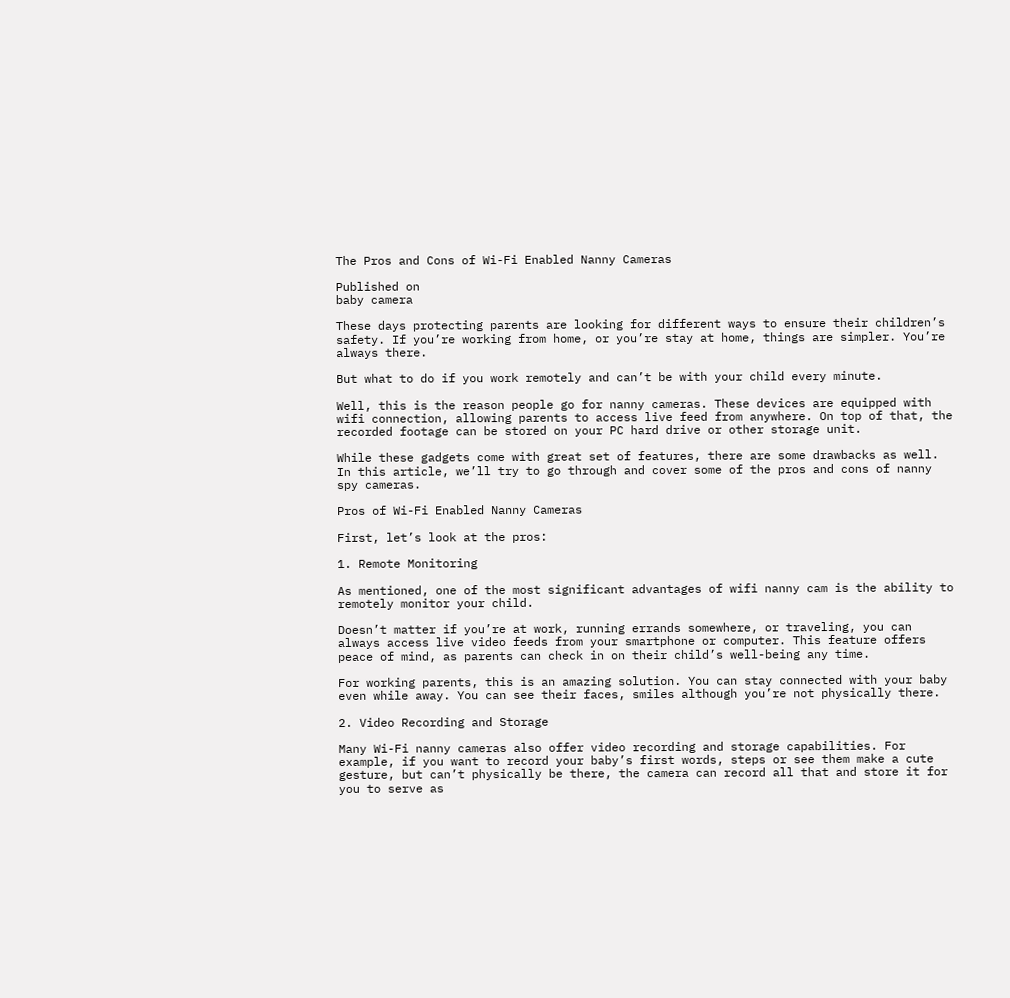The Pros and Cons of Wi-Fi Enabled Nanny Cameras

Published on
baby camera

These days protecting parents are looking for different ways to ensure their children’s safety. If you’re working from home, or you’re stay at home, things are simpler. You’re always there.

But what to do if you work remotely and can’t be with your child every minute.

Well, this is the reason people go for nanny cameras. These devices are equipped with wifi connection, allowing parents to access live feed from anywhere. On top of that, the recorded footage can be stored on your PC hard drive or other storage unit.

While these gadgets come with great set of features, there are some drawbacks as well. In this article, we’ll try to go through and cover some of the pros and cons of nanny spy cameras.

Pros of Wi-Fi Enabled Nanny Cameras

First, let’s look at the pros:

1. Remote Monitoring

As mentioned, one of the most significant advantages of wifi nanny cam is the ability to remotely monitor your child.

Doesn’t matter if you’re at work, running errands somewhere, or traveling, you can always access live video feeds from your smartphone or computer. This feature offers peace of mind, as parents can check in on their child’s well-being any time.

For working parents, this is an amazing solution. You can stay connected with your baby even while away. You can see their faces, smiles although you’re not physically there.

2. Video Recording and Storage

Many Wi-Fi nanny cameras also offer video recording and storage capabilities. For example, if you want to record your baby’s first words, steps or see them make a cute gesture, but can’t physically be there, the camera can record all that and store it for you to serve as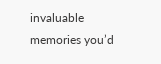invaluable memories you’d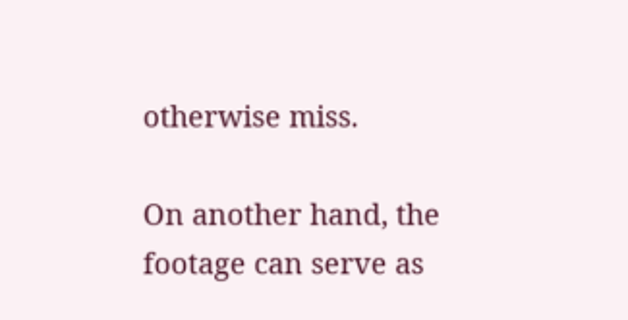otherwise miss.

On another hand, the footage can serve as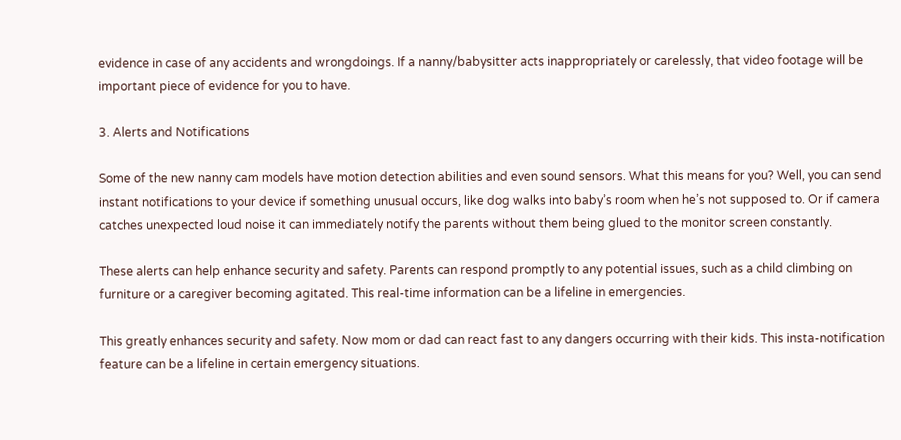evidence in case of any accidents and wrongdoings. If a nanny/babysitter acts inappropriately or carelessly, that video footage will be important piece of evidence for you to have.

3. Alerts and Notifications

Some of the new nanny cam models have motion detection abilities and even sound sensors. What this means for you? Well, you can send instant notifications to your device if something unusual occurs, like dog walks into baby’s room when he’s not supposed to. Or if camera catches unexpected loud noise it can immediately notify the parents without them being glued to the monitor screen constantly.

These alerts can help enhance security and safety. Parents can respond promptly to any potential issues, such as a child climbing on furniture or a caregiver becoming agitated. This real-time information can be a lifeline in emergencies.

This greatly enhances security and safety. Now mom or dad can react fast to any dangers occurring with their kids. This insta-notification feature can be a lifeline in certain emergency situations.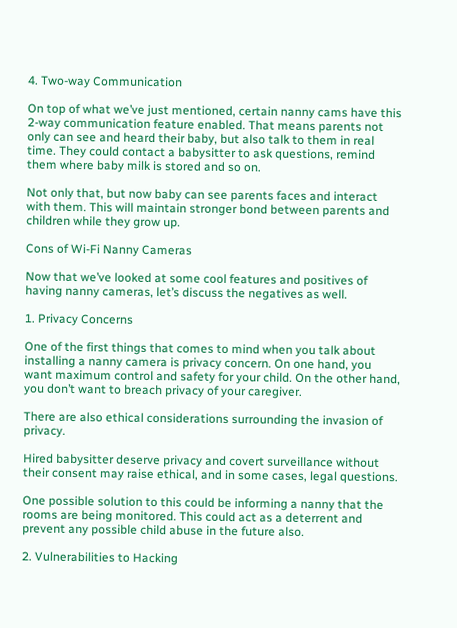4. Two-way Communication

On top of what we’ve just mentioned, certain nanny cams have this 2-way communication feature enabled. That means parents not only can see and heard their baby, but also talk to them in real time. They could contact a babysitter to ask questions, remind them where baby milk is stored and so on.

Not only that, but now baby can see parents faces and interact with them. This will maintain stronger bond between parents and children while they grow up.

Cons of Wi-Fi Nanny Cameras

Now that we’ve looked at some cool features and positives of having nanny cameras, let’s discuss the negatives as well.

1. Privacy Concerns

One of the first things that comes to mind when you talk about installing a nanny camera is privacy concern. On one hand, you want maximum control and safety for your child. On the other hand, you don’t want to breach privacy of your caregiver.

There are also ethical considerations surrounding the invasion of privacy.

Hired babysitter deserve privacy and covert surveillance without their consent may raise ethical, and in some cases, legal questions.

One possible solution to this could be informing a nanny that the rooms are being monitored. This could act as a deterrent and prevent any possible child abuse in the future also.

2. Vulnerabilities to Hacking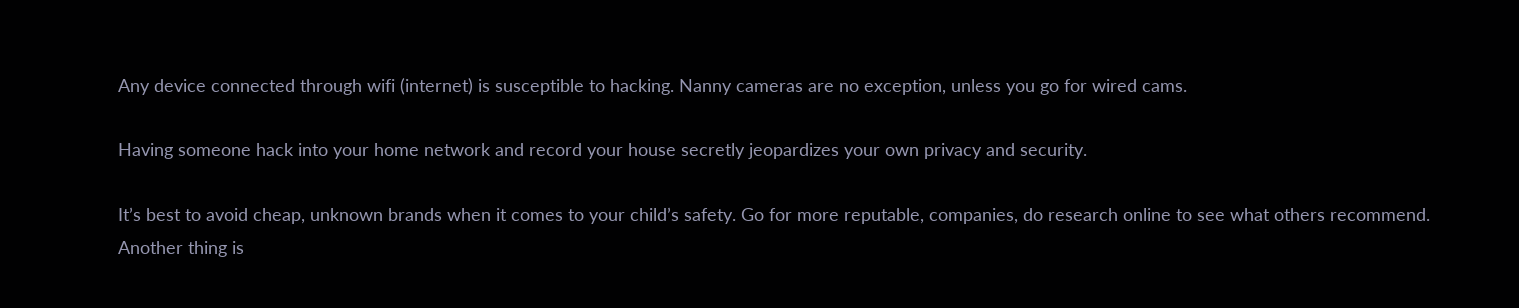Any device connected through wifi (internet) is susceptible to hacking. Nanny cameras are no exception, unless you go for wired cams.

Having someone hack into your home network and record your house secretly jeopardizes your own privacy and security.

It’s best to avoid cheap, unknown brands when it comes to your child’s safety. Go for more reputable, companies, do research online to see what others recommend. Another thing is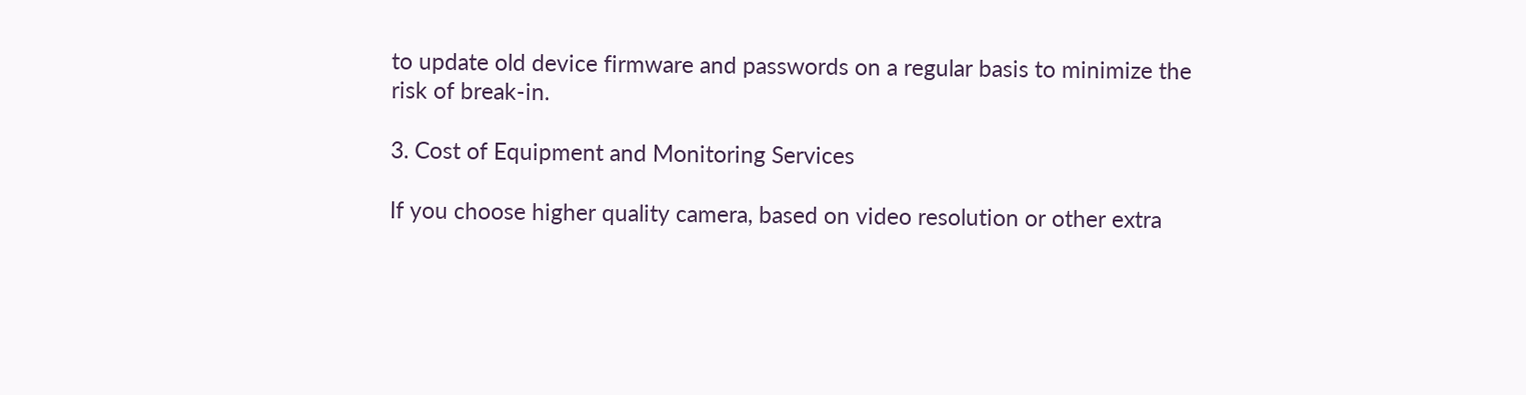to update old device firmware and passwords on a regular basis to minimize the risk of break-in.

3. Cost of Equipment and Monitoring Services

If you choose higher quality camera, based on video resolution or other extra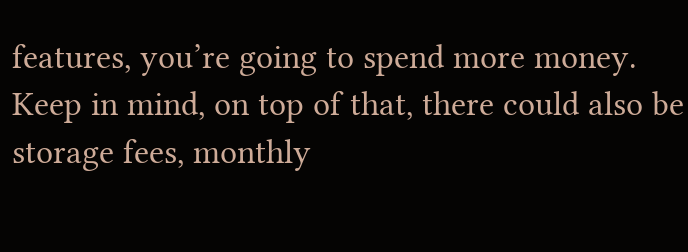features, you’re going to spend more money. Keep in mind, on top of that, there could also be storage fees, monthly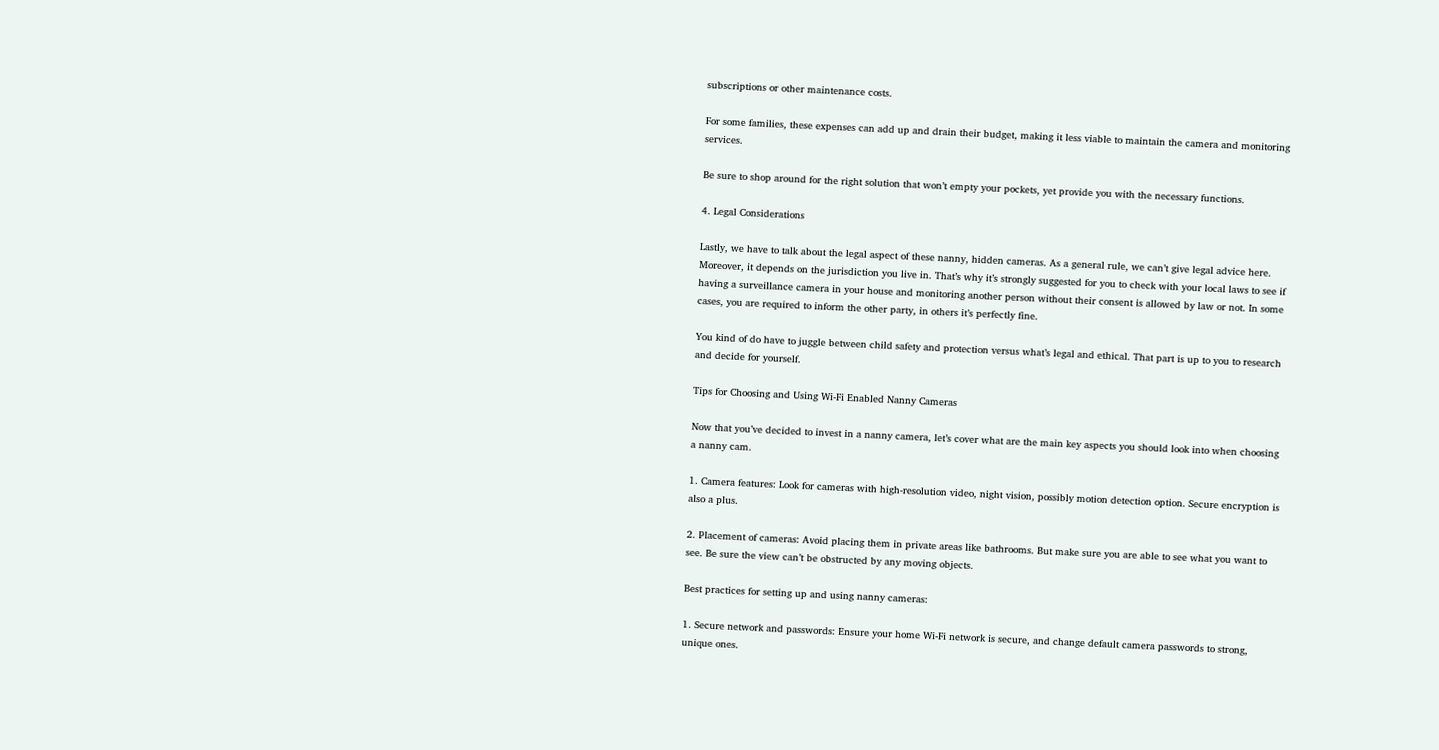subscriptions or other maintenance costs.

For some families, these expenses can add up and drain their budget, making it less viable to maintain the camera and monitoring services.

Be sure to shop around for the right solution that won’t empty your pockets, yet provide you with the necessary functions.

4. Legal Considerations

Lastly, we have to talk about the legal aspect of these nanny, hidden cameras. As a general rule, we can’t give legal advice here. Moreover, it depends on the jurisdiction you live in. That’s why it’s strongly suggested for you to check with your local laws to see if having a surveillance camera in your house and monitoring another person without their consent is allowed by law or not. In some cases, you are required to inform the other party, in others it’s perfectly fine.

You kind of do have to juggle between child safety and protection versus what’s legal and ethical. That part is up to you to research and decide for yourself.

Tips for Choosing and Using Wi-Fi Enabled Nanny Cameras

Now that you’ve decided to invest in a nanny camera, let’s cover what are the main key aspects you should look into when choosing a nanny cam.

1. Camera features: Look for cameras with high-resolution video, night vision, possibly motion detection option. Secure encryption is also a plus.

2. Placement of cameras: Avoid placing them in private areas like bathrooms. But make sure you are able to see what you want to see. Be sure the view can’t be obstructed by any moving objects.

Best practices for setting up and using nanny cameras:

1. Secure network and passwords: Ensure your home Wi-Fi network is secure, and change default camera passwords to strong, unique ones.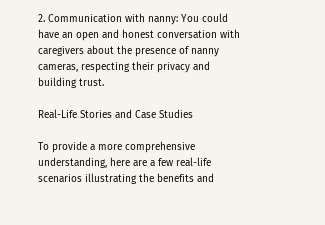2. Communication with nanny: You could have an open and honest conversation with caregivers about the presence of nanny cameras, respecting their privacy and building trust.

Real-Life Stories and Case Studies

To provide a more comprehensive understanding, here are a few real-life scenarios illustrating the benefits and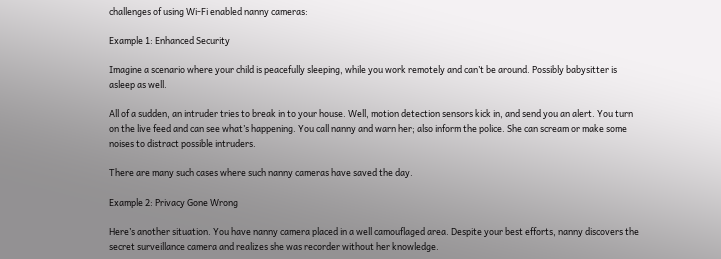challenges of using Wi-Fi enabled nanny cameras:

Example 1: Enhanced Security

Imagine a scenario where your child is peacefully sleeping, while you work remotely and can’t be around. Possibly babysitter is asleep as well.

All of a sudden, an intruder tries to break in to your house. Well, motion detection sensors kick in, and send you an alert. You turn on the live feed and can see what’s happening. You call nanny and warn her; also inform the police. She can scream or make some noises to distract possible intruders.

There are many such cases where such nanny cameras have saved the day.

Example 2: Privacy Gone Wrong

Here’s another situation. You have nanny camera placed in a well camouflaged area. Despite your best efforts, nanny discovers the secret surveillance camera and realizes she was recorder without her knowledge.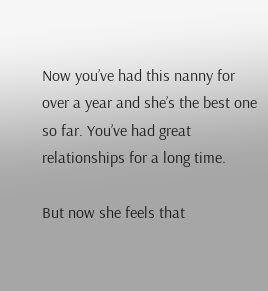Now you’ve had this nanny for over a year and she’s the best one so far. You’ve had great relationships for a long time.

But now she feels that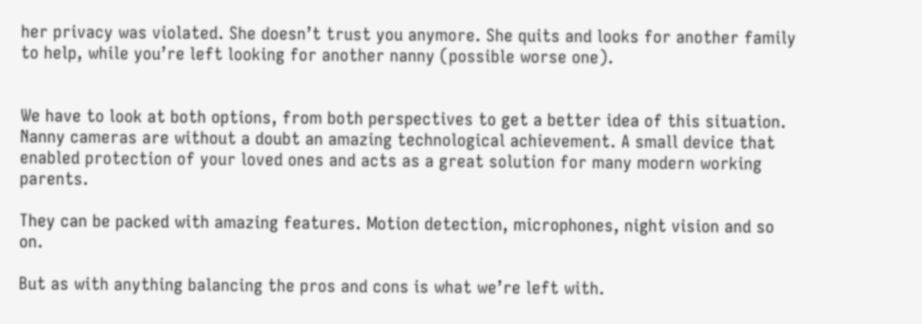her privacy was violated. She doesn’t trust you anymore. She quits and looks for another family to help, while you’re left looking for another nanny (possible worse one).


We have to look at both options, from both perspectives to get a better idea of this situation. Nanny cameras are without a doubt an amazing technological achievement. A small device that enabled protection of your loved ones and acts as a great solution for many modern working parents.

They can be packed with amazing features. Motion detection, microphones, night vision and so on.

But as with anything balancing the pros and cons is what we’re left with.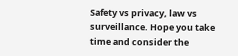Safety vs privacy, law vs surveillance. Hope you take time and consider the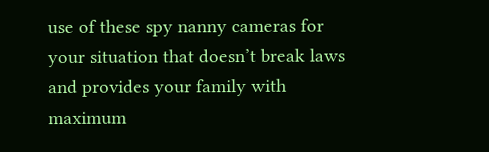use of these spy nanny cameras for your situation that doesn’t break laws and provides your family with maximum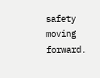safety moving forward.